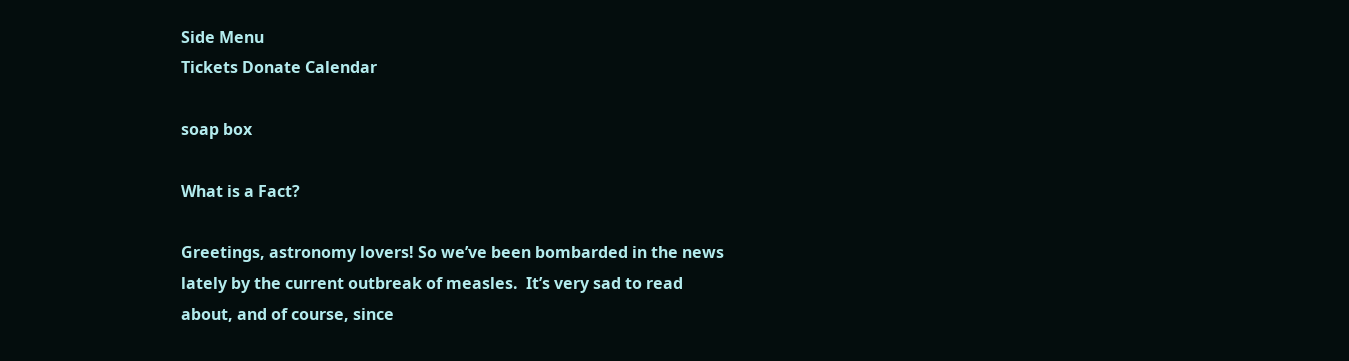Side Menu
Tickets Donate Calendar

soap box

What is a Fact?

Greetings, astronomy lovers! So we’ve been bombarded in the news lately by the current outbreak of measles.  It’s very sad to read about, and of course, since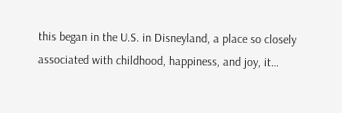this began in the U.S. in Disneyland, a place so closely associated with childhood, happiness, and joy, it…